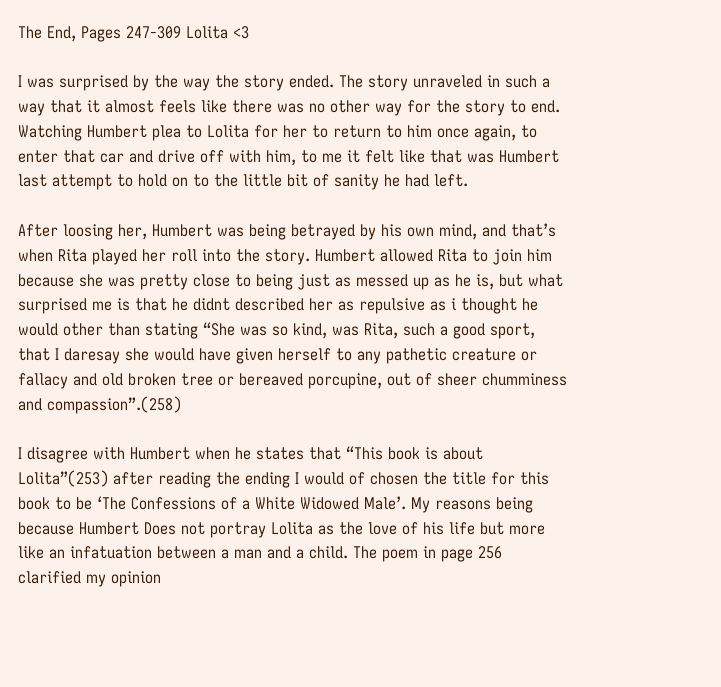The End, Pages 247-309 Lolita <3

I was surprised by the way the story ended. The story unraveled in such a way that it almost feels like there was no other way for the story to end. Watching Humbert plea to Lolita for her to return to him once again, to enter that car and drive off with him, to me it felt like that was Humbert last attempt to hold on to the little bit of sanity he had left.

After loosing her, Humbert was being betrayed by his own mind, and that’s when Rita played her roll into the story. Humbert allowed Rita to join him because she was pretty close to being just as messed up as he is, but what surprised me is that he didnt described her as repulsive as i thought he would other than stating “She was so kind, was Rita, such a good sport, that I daresay she would have given herself to any pathetic creature or fallacy and old broken tree or bereaved porcupine, out of sheer chumminess and compassion”.(258)

I disagree with Humbert when he states that “This book is about Lolita”(253) after reading the ending I would of chosen the title for this book to be ‘The Confessions of a White Widowed Male’. My reasons being because Humbert Does not portray Lolita as the love of his life but more like an infatuation between a man and a child. The poem in page 256 clarified my opinion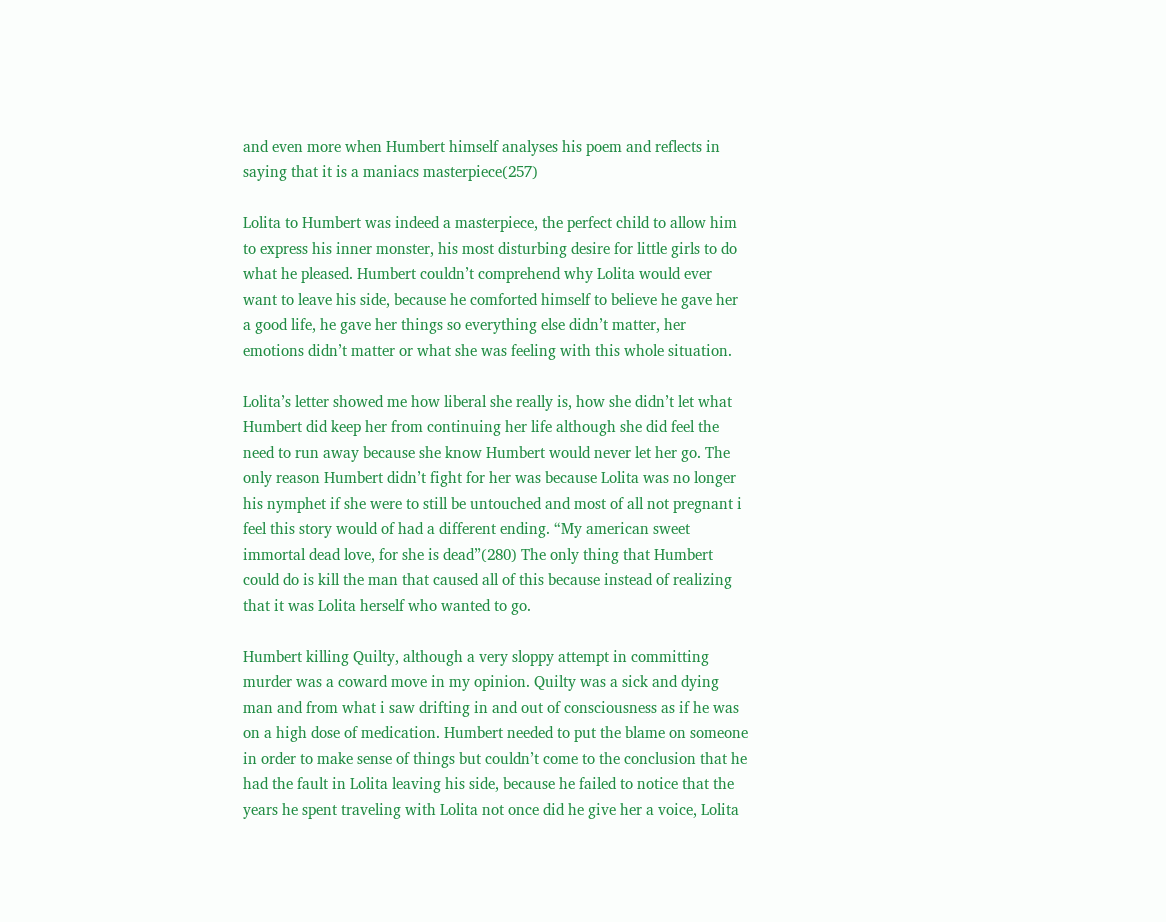and even more when Humbert himself analyses his poem and reflects in saying that it is a maniacs masterpiece(257)

Lolita to Humbert was indeed a masterpiece, the perfect child to allow him to express his inner monster, his most disturbing desire for little girls to do what he pleased. Humbert couldn’t comprehend why Lolita would ever want to leave his side, because he comforted himself to believe he gave her a good life, he gave her things so everything else didn’t matter, her emotions didn’t matter or what she was feeling with this whole situation.

Lolita’s letter showed me how liberal she really is, how she didn’t let what Humbert did keep her from continuing her life although she did feel the need to run away because she know Humbert would never let her go. The only reason Humbert didn’t fight for her was because Lolita was no longer his nymphet if she were to still be untouched and most of all not pregnant i feel this story would of had a different ending. “My american sweet immortal dead love, for she is dead”(280) The only thing that Humbert could do is kill the man that caused all of this because instead of realizing that it was Lolita herself who wanted to go.

Humbert killing Quilty, although a very sloppy attempt in committing murder was a coward move in my opinion. Quilty was a sick and dying man and from what i saw drifting in and out of consciousness as if he was on a high dose of medication. Humbert needed to put the blame on someone in order to make sense of things but couldn’t come to the conclusion that he had the fault in Lolita leaving his side, because he failed to notice that the years he spent traveling with Lolita not once did he give her a voice, Lolita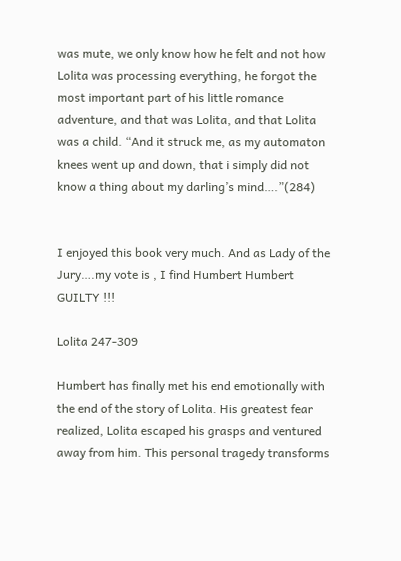was mute, we only know how he felt and not how Lolita was processing everything, he forgot the most important part of his little romance adventure, and that was Lolita, and that Lolita was a child. “And it struck me, as my automaton knees went up and down, that i simply did not know a thing about my darling’s mind….”(284)


I enjoyed this book very much. And as Lady of the Jury….my vote is , I find Humbert Humbert GUILTY !!!

Lolita 247-309

Humbert has finally met his end emotionally with the end of the story of Lolita. His greatest fear realized, Lolita escaped his grasps and ventured away from him. This personal tragedy transforms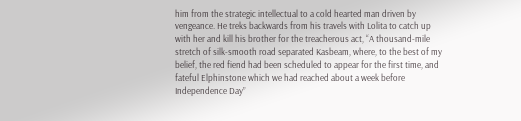him from the strategic intellectual to a cold hearted man driven by vengeance. He treks backwards from his travels with Lolita to catch up with her and kill his brother for the treacherous act, “A thousand-mile stretch of silk-smooth road separated Kasbeam, where, to the best of my belief, the red fiend had been scheduled to appear for the first time, and fateful Elphinstone which we had reached about a week before Independence Day”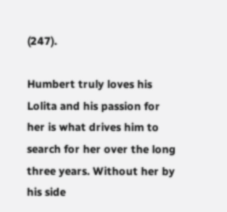(247).

Humbert truly loves his Lolita and his passion for her is what drives him to search for her over the long three years. Without her by his side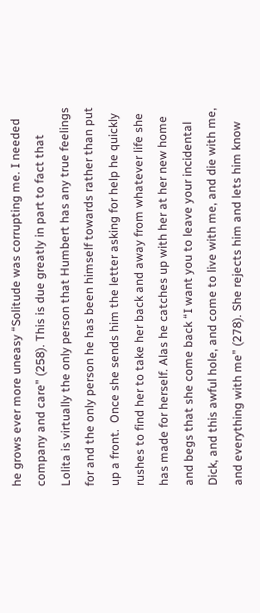he grows ever more uneasy “Solitude was corrupting me. I needed company and care” (258). This is due greatly in part to fact that Lolita is virtually the only person that Humbert has any true feelings for and the only person he has been himself towards rather than put up a front.  Once she sends him the letter asking for help he quickly rushes to find her to take her back and away from whatever life she has made for herself. Alas he catches up with her at her new home and begs that she come back “I want you to leave your incidental Dick, and this awful hole, and come to live with me, and die with me, and everything with me” (278). She rejects him and lets him know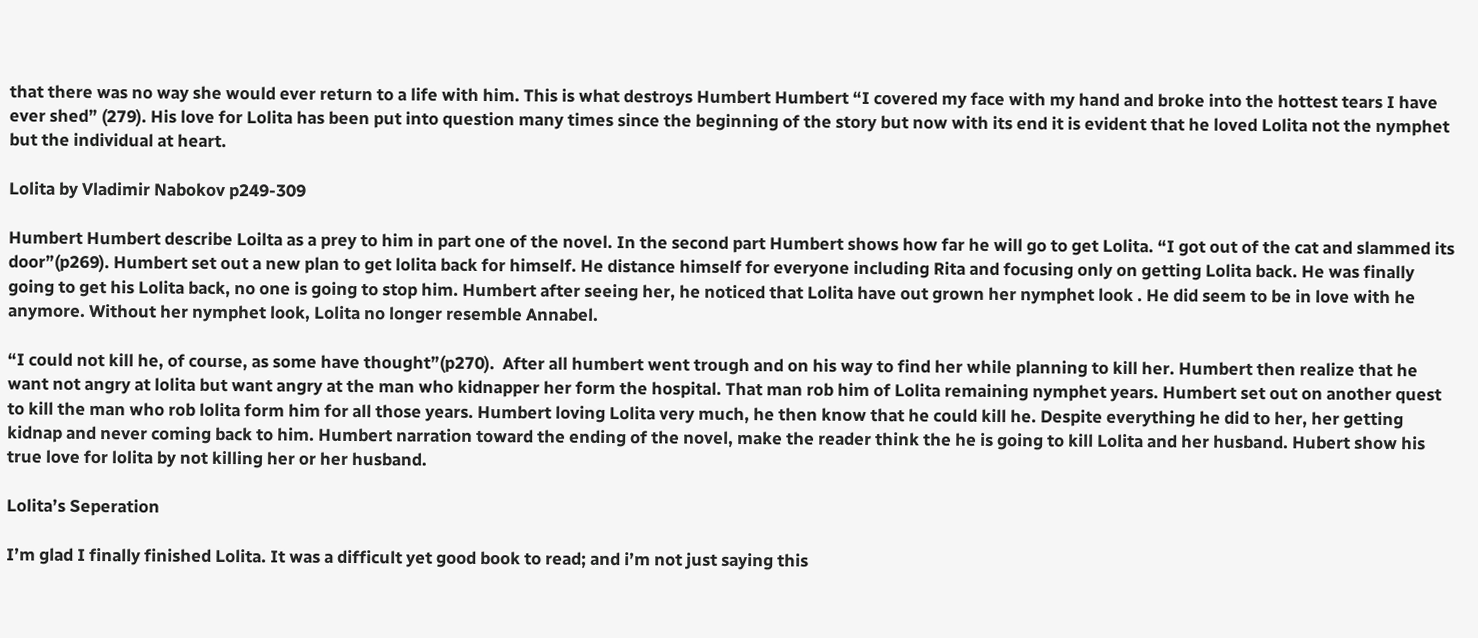that there was no way she would ever return to a life with him. This is what destroys Humbert Humbert “I covered my face with my hand and broke into the hottest tears I have ever shed” (279). His love for Lolita has been put into question many times since the beginning of the story but now with its end it is evident that he loved Lolita not the nymphet but the individual at heart.

Lolita by Vladimir Nabokov p249-309

Humbert Humbert describe Loilta as a prey to him in part one of the novel. In the second part Humbert shows how far he will go to get Lolita. “I got out of the cat and slammed its door”(p269). Humbert set out a new plan to get lolita back for himself. He distance himself for everyone including Rita and focusing only on getting Lolita back. He was finally going to get his Lolita back, no one is going to stop him. Humbert after seeing her, he noticed that Lolita have out grown her nymphet look . He did seem to be in love with he anymore. Without her nymphet look, Lolita no longer resemble Annabel.

“I could not kill he, of course, as some have thought”(p270).  After all humbert went trough and on his way to find her while planning to kill her. Humbert then realize that he want not angry at lolita but want angry at the man who kidnapper her form the hospital. That man rob him of Lolita remaining nymphet years. Humbert set out on another quest to kill the man who rob lolita form him for all those years. Humbert loving Lolita very much, he then know that he could kill he. Despite everything he did to her, her getting kidnap and never coming back to him. Humbert narration toward the ending of the novel, make the reader think the he is going to kill Lolita and her husband. Hubert show his true love for lolita by not killing her or her husband.

Lolita’s Seperation

I’m glad I finally finished Lolita. It was a difficult yet good book to read; and i’m not just saying this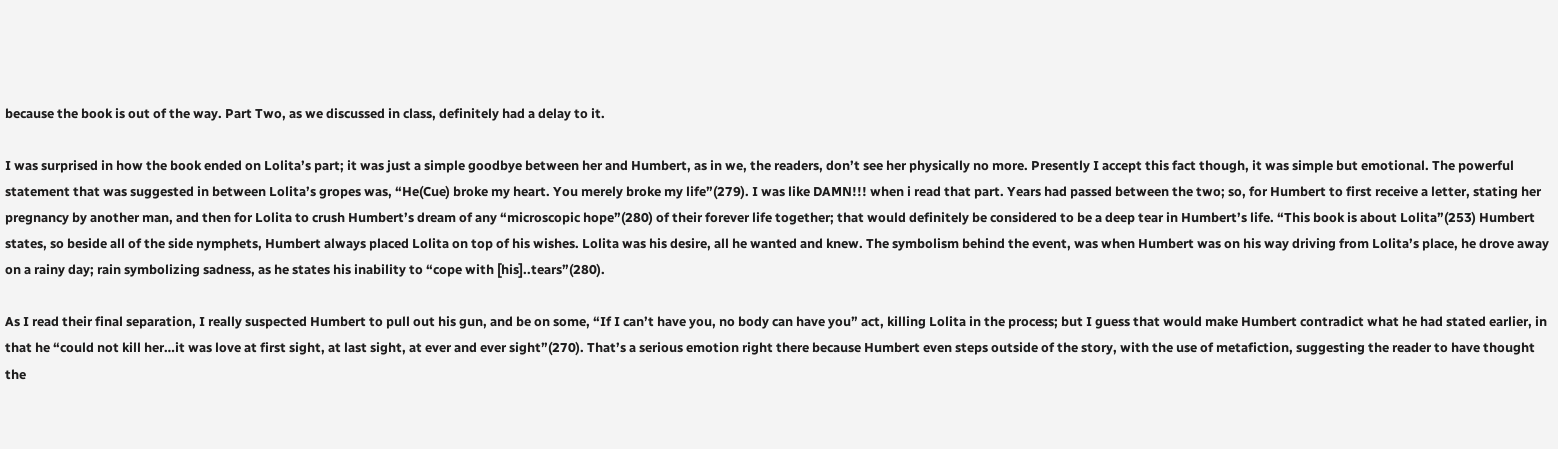because the book is out of the way. Part Two, as we discussed in class, definitely had a delay to it.

I was surprised in how the book ended on Lolita’s part; it was just a simple goodbye between her and Humbert, as in we, the readers, don’t see her physically no more. Presently I accept this fact though, it was simple but emotional. The powerful statement that was suggested in between Lolita’s gropes was, “He(Cue) broke my heart. You merely broke my life”(279). I was like DAMN!!! when i read that part. Years had passed between the two; so, for Humbert to first receive a letter, stating her pregnancy by another man, and then for Lolita to crush Humbert’s dream of any “microscopic hope”(280) of their forever life together; that would definitely be considered to be a deep tear in Humbert’s life. “This book is about Lolita”(253) Humbert states, so beside all of the side nymphets, Humbert always placed Lolita on top of his wishes. Lolita was his desire, all he wanted and knew. The symbolism behind the event, was when Humbert was on his way driving from Lolita’s place, he drove away on a rainy day; rain symbolizing sadness, as he states his inability to “cope with [his]..tears”(280).

As I read their final separation, I really suspected Humbert to pull out his gun, and be on some, “If I can’t have you, no body can have you” act, killing Lolita in the process; but I guess that would make Humbert contradict what he had stated earlier, in that he “could not kill her…it was love at first sight, at last sight, at ever and ever sight”(270). That’s a serious emotion right there because Humbert even steps outside of the story, with the use of metafiction, suggesting the reader to have thought the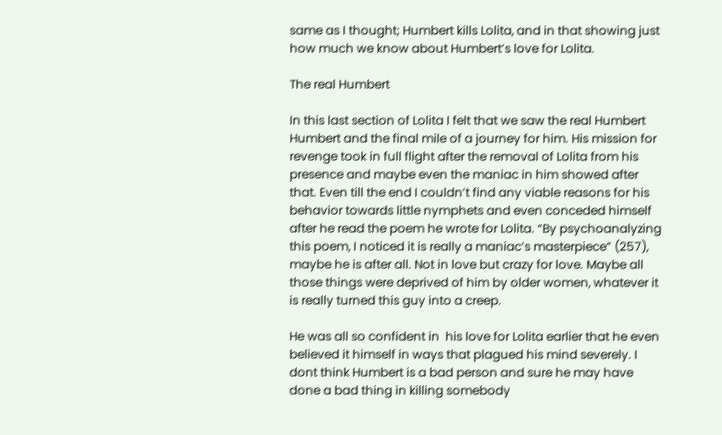same as I thought; Humbert kills Lolita, and in that showing just how much we know about Humbert’s love for Lolita.

The real Humbert

In this last section of Lolita I felt that we saw the real Humbert Humbert and the final mile of a journey for him. His mission for revenge took in full flight after the removal of Lolita from his presence and maybe even the maniac in him showed after that. Even till the end I couldn’t find any viable reasons for his behavior towards little nymphets and even conceded himself after he read the poem he wrote for Lolita. “By psychoanalyzing this poem, I noticed it is really a maniac’s masterpiece” (257), maybe he is after all. Not in love but crazy for love. Maybe all those things were deprived of him by older women, whatever it is really turned this guy into a creep.

He was all so confident in  his love for Lolita earlier that he even believed it himself in ways that plagued his mind severely. I dont think Humbert is a bad person and sure he may have done a bad thing in killing somebody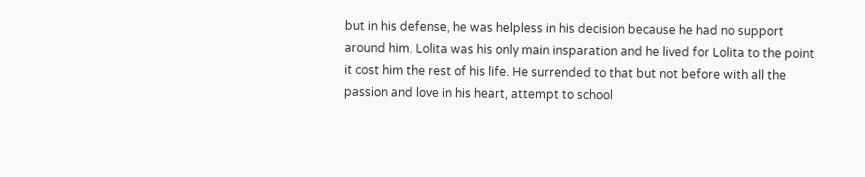but in his defense, he was helpless in his decision because he had no support around him. Lolita was his only main insparation and he lived for Lolita to the point it cost him the rest of his life. He surrended to that but not before with all the passion and love in his heart, attempt to school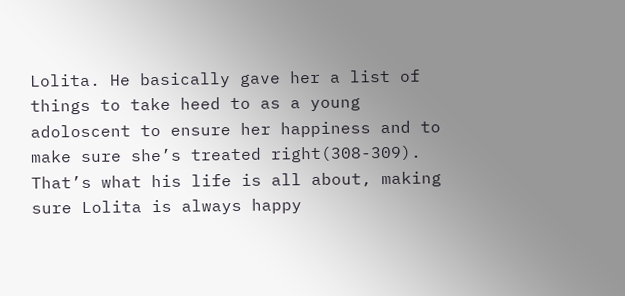Lolita. He basically gave her a list of things to take heed to as a young adoloscent to ensure her happiness and to make sure she’s treated right(308-309). That’s what his life is all about, making sure Lolita is always happy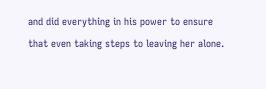and did everything in his power to ensure that even taking steps to leaving her alone.